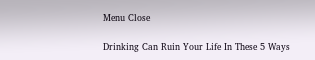Menu Close

Drinking Can Ruin Your Life In These 5 Ways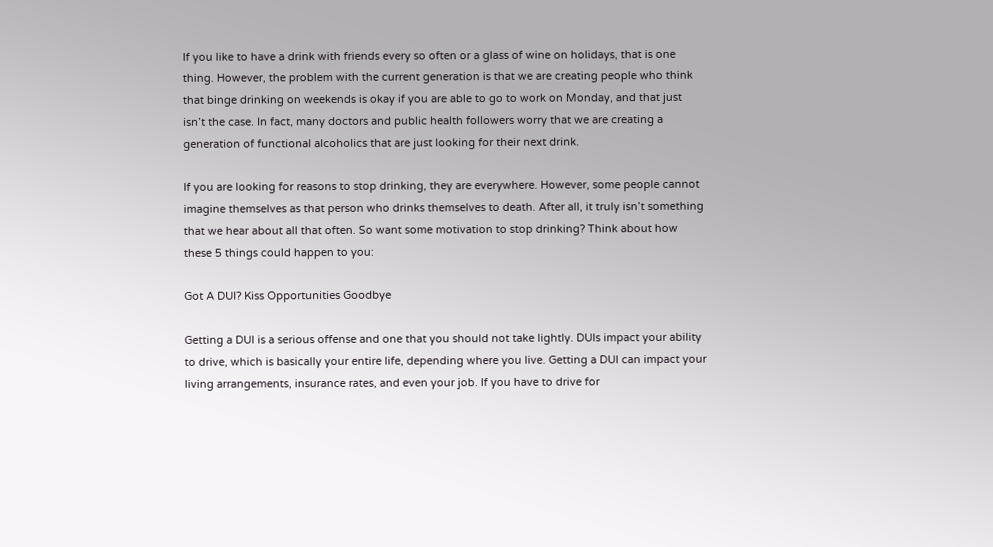If you like to have a drink with friends every so often or a glass of wine on holidays, that is one thing. However, the problem with the current generation is that we are creating people who think that binge drinking on weekends is okay if you are able to go to work on Monday, and that just isn’t the case. In fact, many doctors and public health followers worry that we are creating a generation of functional alcoholics that are just looking for their next drink.

If you are looking for reasons to stop drinking, they are everywhere. However, some people cannot imagine themselves as that person who drinks themselves to death. After all, it truly isn’t something that we hear about all that often. So want some motivation to stop drinking? Think about how these 5 things could happen to you:

Got A DUI? Kiss Opportunities Goodbye

Getting a DUI is a serious offense and one that you should not take lightly. DUIs impact your ability to drive, which is basically your entire life, depending where you live. Getting a DUI can impact your living arrangements, insurance rates, and even your job. If you have to drive for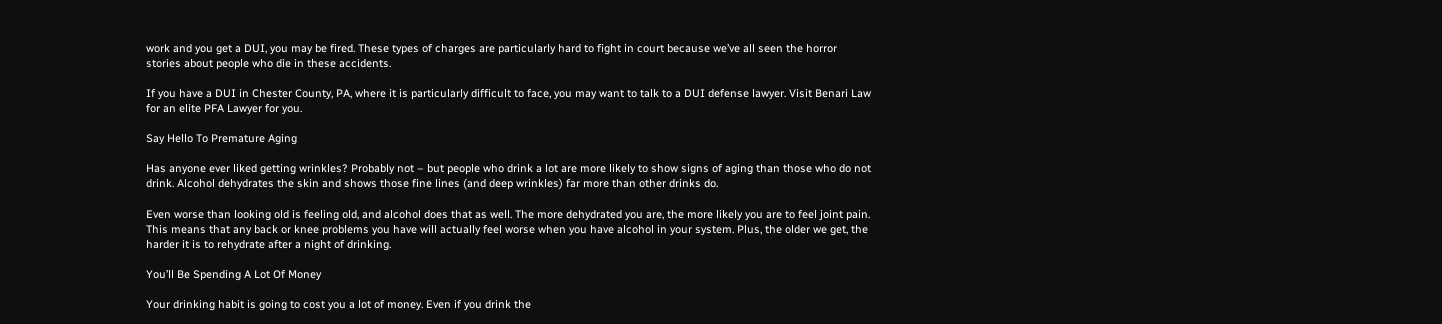work and you get a DUI, you may be fired. These types of charges are particularly hard to fight in court because we’ve all seen the horror stories about people who die in these accidents.

If you have a DUI in Chester County, PA, where it is particularly difficult to face, you may want to talk to a DUI defense lawyer. Visit Benari Law for an elite PFA Lawyer for you.

Say Hello To Premature Aging

Has anyone ever liked getting wrinkles? Probably not – but people who drink a lot are more likely to show signs of aging than those who do not drink. Alcohol dehydrates the skin and shows those fine lines (and deep wrinkles) far more than other drinks do.

Even worse than looking old is feeling old, and alcohol does that as well. The more dehydrated you are, the more likely you are to feel joint pain. This means that any back or knee problems you have will actually feel worse when you have alcohol in your system. Plus, the older we get, the harder it is to rehydrate after a night of drinking.

You’ll Be Spending A Lot Of Money

Your drinking habit is going to cost you a lot of money. Even if you drink the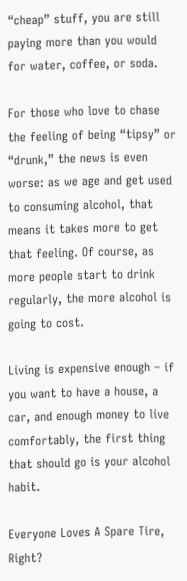“cheap” stuff, you are still paying more than you would for water, coffee, or soda.

For those who love to chase the feeling of being “tipsy” or “drunk,” the news is even worse: as we age and get used to consuming alcohol, that means it takes more to get that feeling. Of course, as more people start to drink regularly, the more alcohol is going to cost.

Living is expensive enough – if you want to have a house, a car, and enough money to live comfortably, the first thing that should go is your alcohol habit.

Everyone Loves A Spare Tire, Right?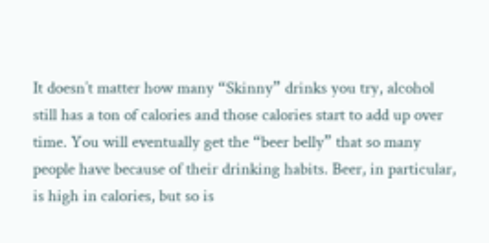It doesn’t matter how many “Skinny” drinks you try, alcohol still has a ton of calories and those calories start to add up over time. You will eventually get the “beer belly” that so many people have because of their drinking habits. Beer, in particular, is high in calories, but so is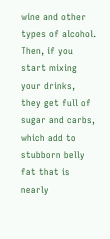wine and other types of alcohol. Then, if you start mixing your drinks, they get full of sugar and carbs, which add to stubborn belly fat that is nearly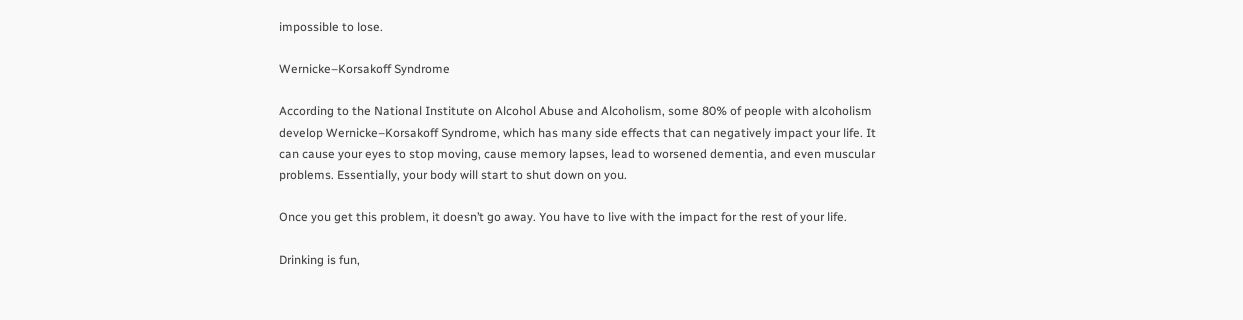impossible to lose.

Wernicke–Korsakoff Syndrome

According to the National Institute on Alcohol Abuse and Alcoholism, some 80% of people with alcoholism develop Wernicke–Korsakoff Syndrome, which has many side effects that can negatively impact your life. It can cause your eyes to stop moving, cause memory lapses, lead to worsened dementia, and even muscular problems. Essentially, your body will start to shut down on you.

Once you get this problem, it doesn’t go away. You have to live with the impact for the rest of your life.

Drinking is fun,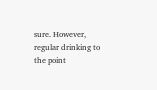sure. However, regular drinking to the point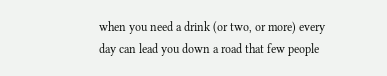when you need a drink (or two, or more) every day can lead you down a road that few people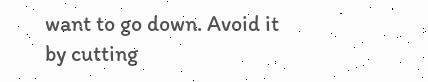want to go down. Avoid it by cutting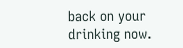back on your drinking now.